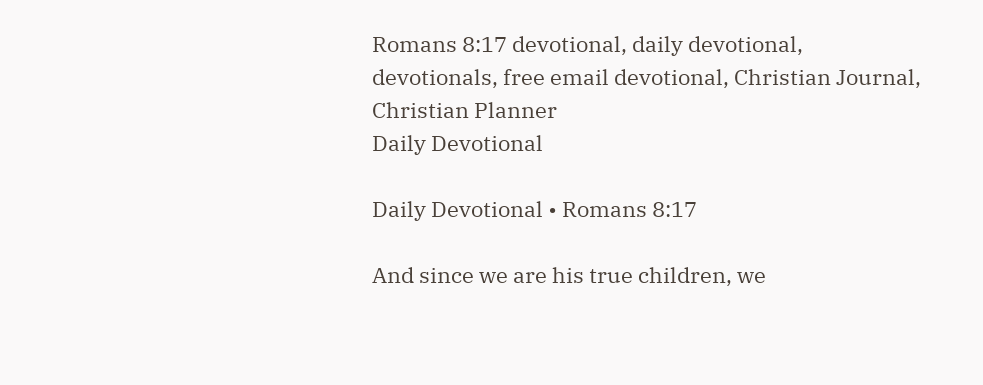Romans 8:17 devotional, daily devotional, devotionals, free email devotional, Christian Journal, Christian Planner
Daily Devotional

Daily Devotional • Romans 8:17

And since we are his true children, we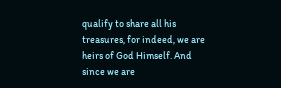qualify to share all his treasures, for indeed, we are heirs of God Himself. And since we are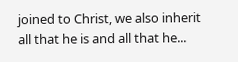joined to Christ, we also inherit all that he is and all that he...